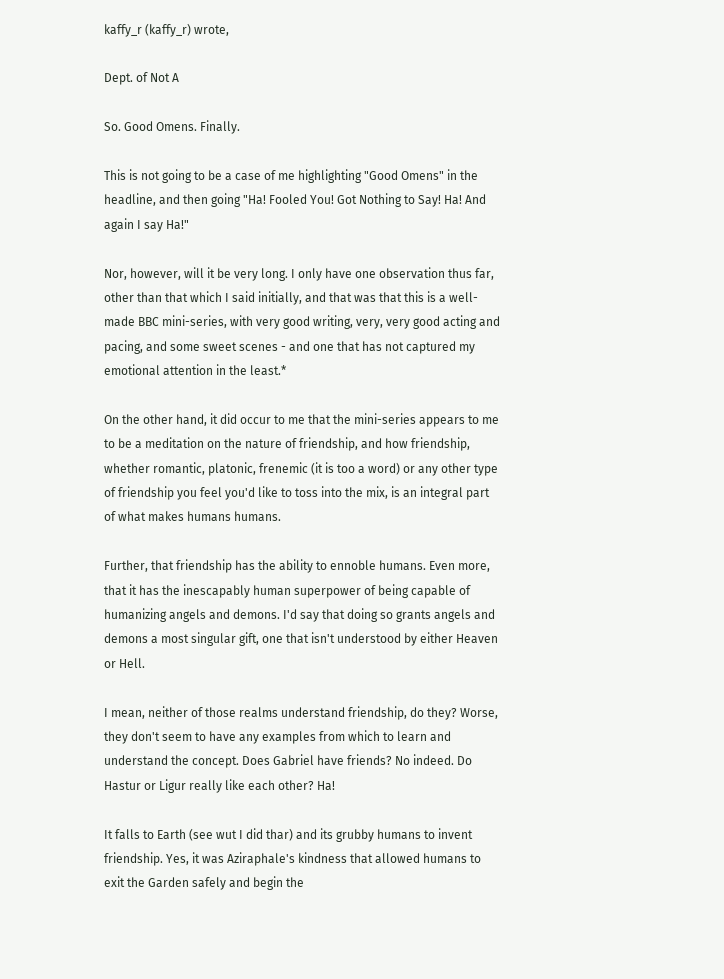kaffy_r (kaffy_r) wrote,

Dept. of Not A

So. Good Omens. Finally.

This is not going to be a case of me highlighting "Good Omens" in the headline, and then going "Ha! Fooled You! Got Nothing to Say! Ha! And again I say Ha!"

Nor, however, will it be very long. I only have one observation thus far, other than that which I said initially, and that was that this is a well-made BBC mini-series, with very good writing, very, very good acting and pacing, and some sweet scenes - and one that has not captured my emotional attention in the least.*

On the other hand, it did occur to me that the mini-series appears to me to be a meditation on the nature of friendship, and how friendship, whether romantic, platonic, frenemic (it is too a word) or any other type of friendship you feel you'd like to toss into the mix, is an integral part of what makes humans humans.

Further, that friendship has the ability to ennoble humans. Even more, that it has the inescapably human superpower of being capable of humanizing angels and demons. I'd say that doing so grants angels and demons a most singular gift, one that isn't understood by either Heaven or Hell.

I mean, neither of those realms understand friendship, do they? Worse, they don't seem to have any examples from which to learn and understand the concept. Does Gabriel have friends? No indeed. Do Hastur or Ligur really like each other? Ha!

It falls to Earth (see wut I did thar) and its grubby humans to invent friendship. Yes, it was Aziraphale's kindness that allowed humans to exit the Garden safely and begin the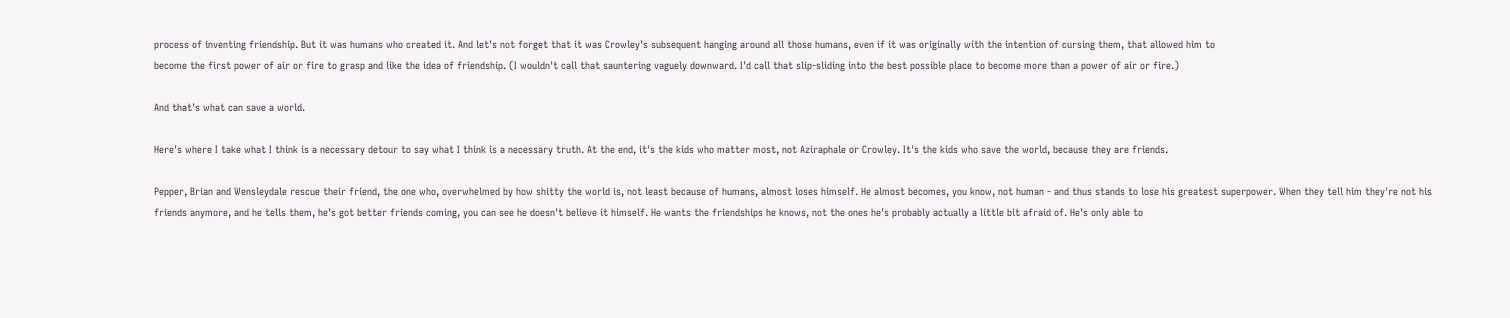process of inventing friendship. But it was humans who created it. And let's not forget that it was Crowley's subsequent hanging around all those humans, even if it was originally with the intention of cursing them, that allowed him to
become the first power of air or fire to grasp and like the idea of friendship. (I wouldn't call that sauntering vaguely downward. I'd call that slip-sliding into the best possible place to become more than a power of air or fire.)

And that's what can save a world.

Here's where I take what I think is a necessary detour to say what I think is a necessary truth. At the end, it's the kids who matter most, not Aziraphale or Crowley. It's the kids who save the world, because they are friends.

Pepper, Brian and Wensleydale rescue their friend, the one who, overwhelmed by how shitty the world is, not least because of humans, almost loses himself. He almost becomes, you know, not human - and thus stands to lose his greatest superpower. When they tell him they're not his friends anymore, and he tells them, he's got better friends coming, you can see he doesn't believe it himself. He wants the friendships he knows, not the ones he's probably actually a little bit afraid of. He's only able to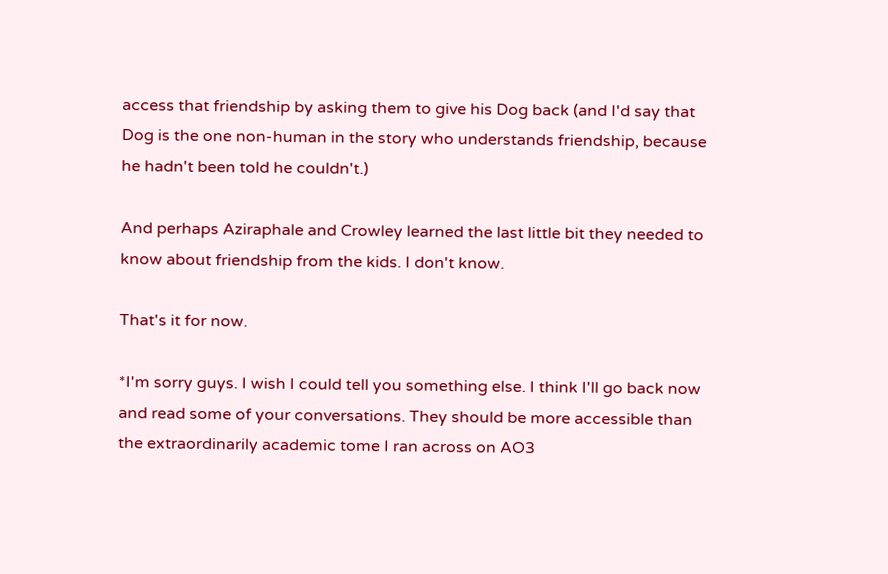access that friendship by asking them to give his Dog back (and I'd say that Dog is the one non-human in the story who understands friendship, because he hadn't been told he couldn't.)

And perhaps Aziraphale and Crowley learned the last little bit they needed to know about friendship from the kids. I don't know.

That's it for now.

*I'm sorry guys. I wish I could tell you something else. I think I'll go back now and read some of your conversations. They should be more accessible than the extraordinarily academic tome I ran across on AO3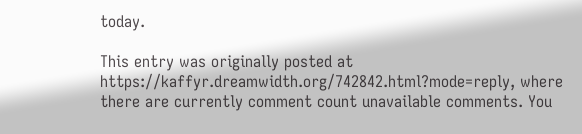today.

This entry was originally posted at https://kaffyr.dreamwidth.org/742842.html?mode=reply, where there are currently comment count unavailable comments. You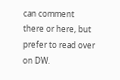can comment there or here, but prefer to read over on DW.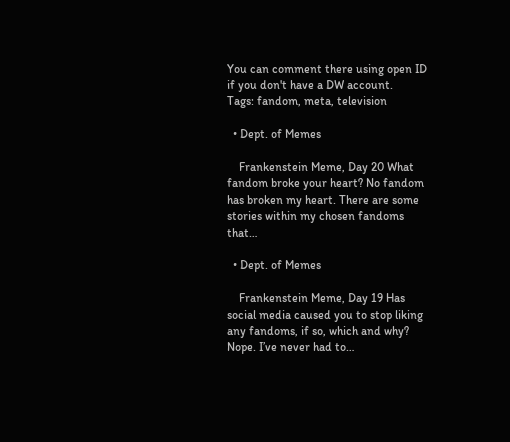You can comment there using open ID if you don't have a DW account.
Tags: fandom, meta, television

  • Dept. of Memes

    Frankenstein Meme, Day 20 What fandom broke your heart? No fandom has broken my heart. There are some stories within my chosen fandoms that…

  • Dept. of Memes

    Frankenstein Meme, Day 19 Has social media caused you to stop liking any fandoms, if so, which and why? Nope. I’ve never had to…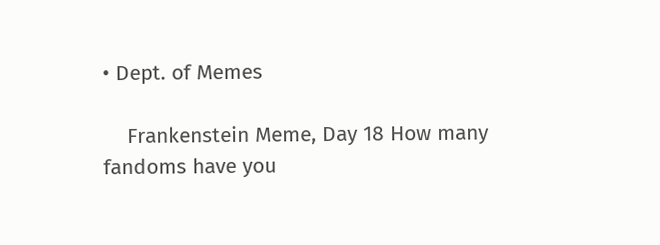• Dept. of Memes

    Frankenstein Meme, Day 18 How many fandoms have you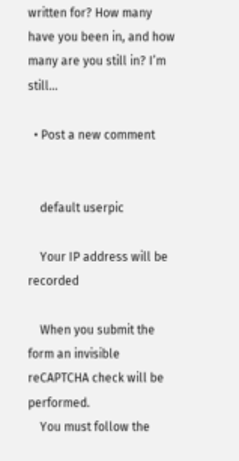written for? How many have you been in, and how many are you still in? I’m still…

  • Post a new comment


    default userpic

    Your IP address will be recorded

    When you submit the form an invisible reCAPTCHA check will be performed.
    You must follow the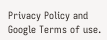Privacy Policy and Google Terms of use.